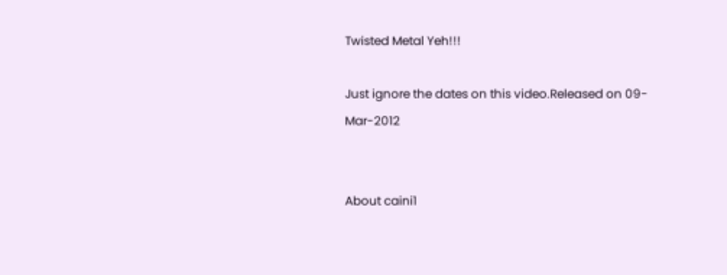Twisted Metal Yeh!!!

Just ignore the dates on this video.Released on 09-Mar-2012


About caini1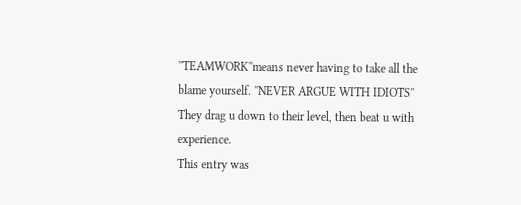''TEAMWORK''means never having to take all the blame yourself. ''NEVER ARGUE WITH IDIOTS'' They drag u down to their level, then beat u with experience.
This entry was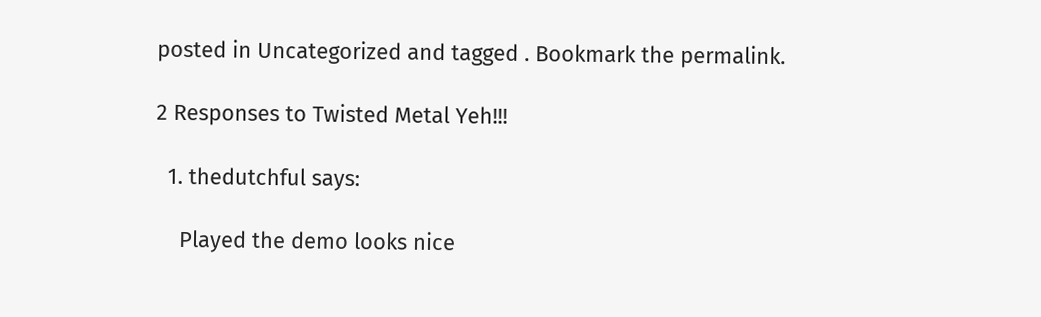posted in Uncategorized and tagged . Bookmark the permalink.

2 Responses to Twisted Metal Yeh!!!

  1. thedutchful says:

    Played the demo looks nice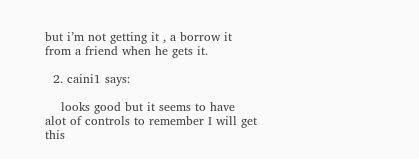but i’m not getting it , a borrow it from a friend when he gets it.

  2. caini1 says:

    looks good but it seems to have alot of controls to remember I will get this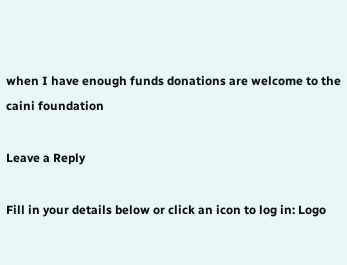when I have enough funds donations are welcome to the caini foundation

Leave a Reply

Fill in your details below or click an icon to log in: Logo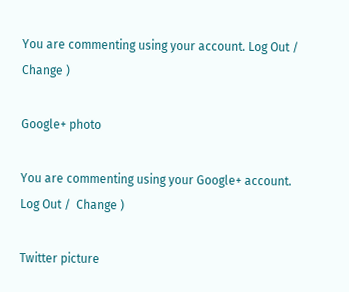You are commenting using your account. Log Out /  Change )

Google+ photo

You are commenting using your Google+ account. Log Out /  Change )

Twitter picture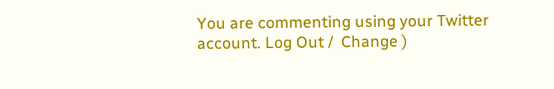You are commenting using your Twitter account. Log Out /  Change )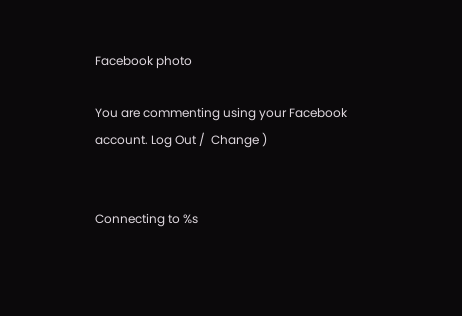Facebook photo

You are commenting using your Facebook account. Log Out /  Change )


Connecting to %s